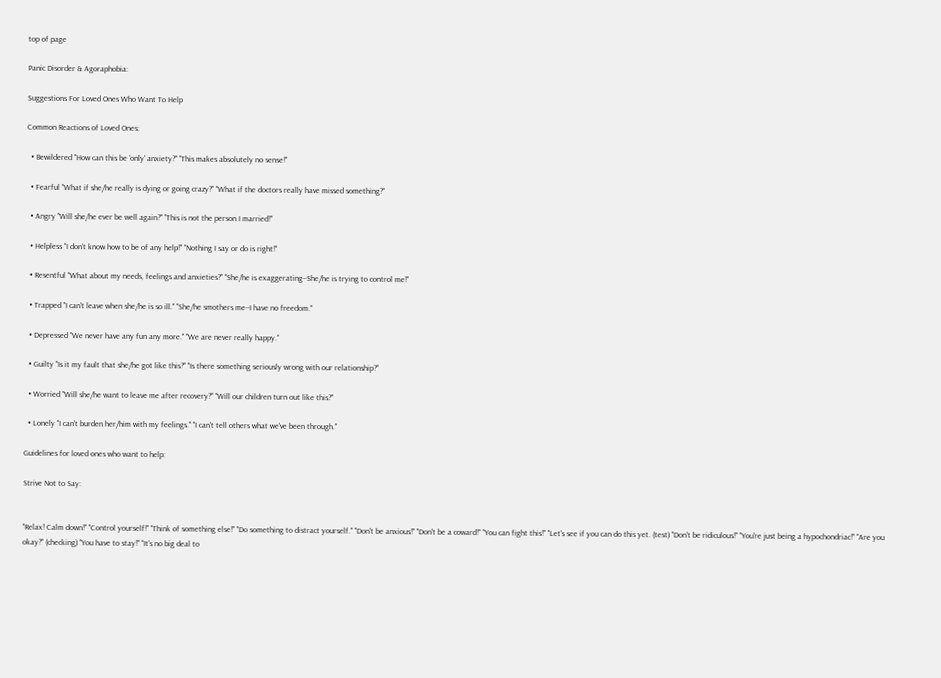top of page

Panic Disorder & Agoraphobia:

Suggestions For Loved Ones Who Want To Help

Common Reactions of Loved Ones:

  • Bewildered "How can this be 'only' anxiety?" "This makes absolutely no sense!"

  • Fearful "What if she/he really is dying or going crazy?" "What if the doctors really have missed something?"

  • Angry "Will she/he ever be well again?" "This is not the person I married!"

  • Helpless "I don't know how to be of any help!" "Nothing I say or do is right!"

  • Resentful "What about my needs, feelings and anxieties?" "She/he is exaggerating--She/he is trying to control me!"

  • Trapped "I can't leave when she/he is so ill." "She/he smothers me--I have no freedom."

  • Depressed "We never have any fun any more." "We are never really happy."

  • Guilty "Is it my fault that she/he got like this?" "Is there something seriously wrong with our relationship?"

  • Worried "Will she/he want to leave me after recovery?" "Will our children turn out like this?"

  • Lonely "I can't burden her/him with my feelings." "I can't tell others what we've been through."

Guidelines for loved ones who want to help:

Strive Not to Say:


"Relax! Calm down!" "Control yourself!" "Think of something else!" "Do something to distract yourself." "Don't be anxious!" "Don't be a coward!" "You can fight this!" "Let's see if you can do this yet. (test) "Don't be ridiculous!" "You're just being a hypochondriac!" "Are you okay?" (checking) "You have to stay!" "It's no big deal to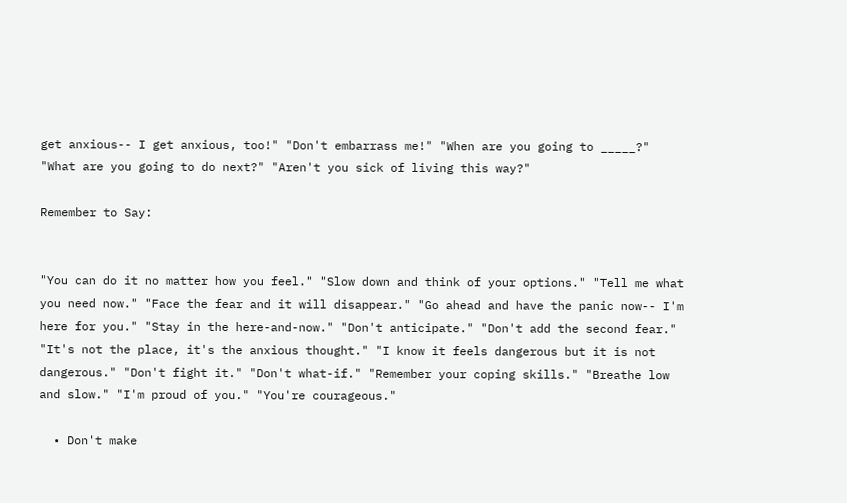get anxious-- I get anxious, too!" "Don't embarrass me!" "When are you going to _____?" "What are you going to do next?" "Aren't you sick of living this way?"

Remember to Say:


"You can do it no matter how you feel." "Slow down and think of your options." "Tell me what you need now." "Face the fear and it will disappear." "Go ahead and have the panic now-- I'm here for you." "Stay in the here-and-now." "Don't anticipate." "Don't add the second fear." "It's not the place, it's the anxious thought." "I know it feels dangerous but it is not dangerous." "Don't fight it." "Don't what-if." "Remember your coping skills." "Breathe low and slow." "I'm proud of you." "You're courageous."

  • Don't make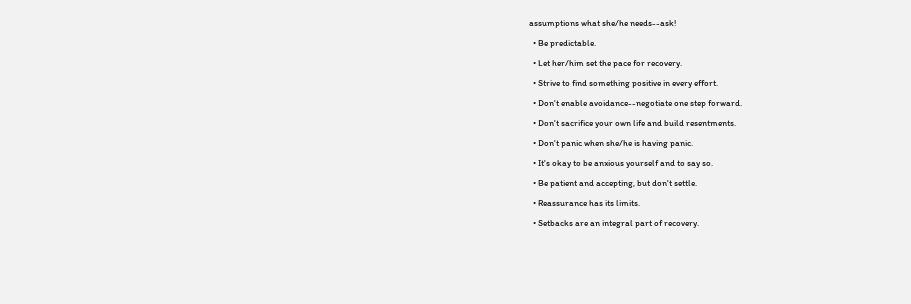assumptions what she/he needs--ask!

  • Be predictable.

  • Let her/him set the pace for recovery.

  • Strive to find something positive in every effort.

  • Don't enable avoidance--negotiate one step forward.

  • Don't sacrifice your own life and build resentments.

  • Don't panic when she/he is having panic.

  • It's okay to be anxious yourself and to say so.

  • Be patient and accepting, but don't settle.

  • Reassurance has its limits.

  • Setbacks are an integral part of recovery.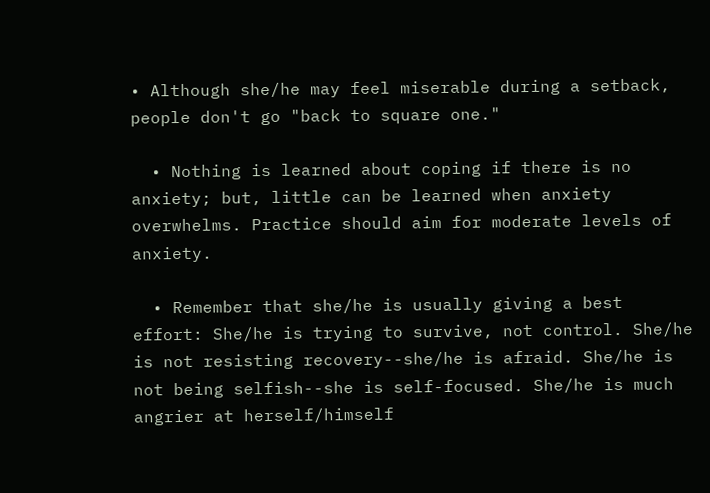• Although she/he may feel miserable during a setback, people don't go "back to square one."

  • Nothing is learned about coping if there is no anxiety; but, little can be learned when anxiety overwhelms. Practice should aim for moderate levels of anxiety.

  • Remember that she/he is usually giving a best effort: She/he is trying to survive, not control. She/he is not resisting recovery--she/he is afraid. She/he is not being selfish--she is self-focused. She/he is much angrier at herself/himself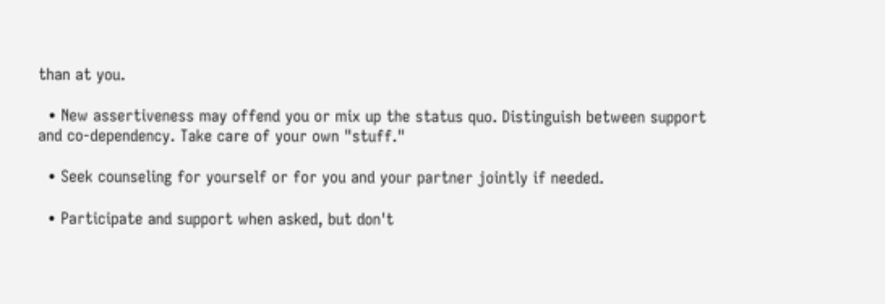than at you.

  • New assertiveness may offend you or mix up the status quo. Distinguish between support and co-dependency. Take care of your own "stuff."

  • Seek counseling for yourself or for you and your partner jointly if needed.

  • Participate and support when asked, but don't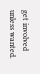get involved unless wanted.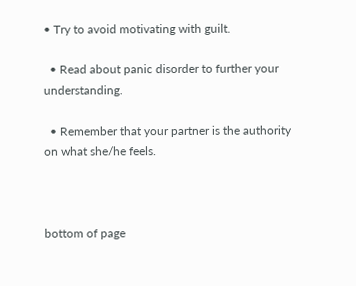• Try to avoid motivating with guilt.

  • Read about panic disorder to further your understanding.

  • Remember that your partner is the authority on what she/he feels.



bottom of page